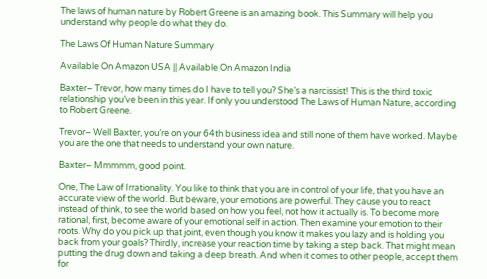The laws of human nature by Robert Greene is an amazing book. This Summary will help you understand why people do what they do.

The Laws Of Human Nature Summary

Available On Amazon USA || Available On Amazon India

Baxter– Trevor, how many times do I have to tell you? She’s a narcissist! This is the third toxic relationship you’ve been in this year. If only you understood The Laws of Human Nature, according to Robert Greene.

Trevor– Well Baxter, you’re on your 64th business idea and still none of them have worked. Maybe you are the one that needs to understand your own nature.

Baxter– Mmmmm, good point.

One, The Law of Irrationality. You like to think that you are in control of your life, that you have an accurate view of the world. But beware, your emotions are powerful. They cause you to react instead of think, to see the world based on how you feel, not how it actually is. To become more rational, first, become aware of your emotional self in action. Then examine your emotion to their roots. Why do you pick up that joint, even though you know it makes you lazy and is holding you back from your goals? Thirdly, increase your reaction time by taking a step back. That might mean putting the drug down and taking a deep breath. And when it comes to other people, accept them for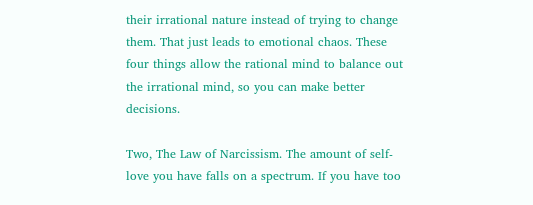their irrational nature instead of trying to change them. That just leads to emotional chaos. These four things allow the rational mind to balance out the irrational mind, so you can make better decisions.

Two, The Law of Narcissism. The amount of self-love you have falls on a spectrum. If you have too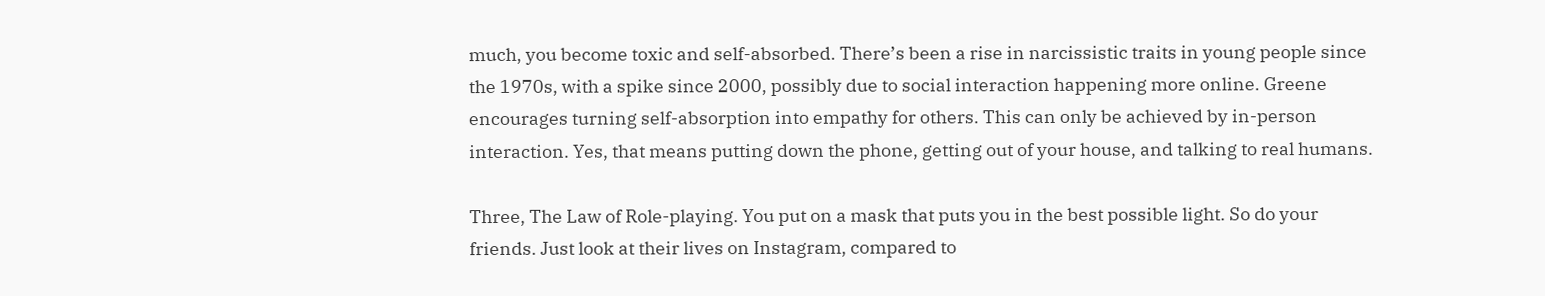much, you become toxic and self-absorbed. There’s been a rise in narcissistic traits in young people since the 1970s, with a spike since 2000, possibly due to social interaction happening more online. Greene encourages turning self-absorption into empathy for others. This can only be achieved by in-person interaction. Yes, that means putting down the phone, getting out of your house, and talking to real humans.

Three, The Law of Role-playing. You put on a mask that puts you in the best possible light. So do your friends. Just look at their lives on Instagram, compared to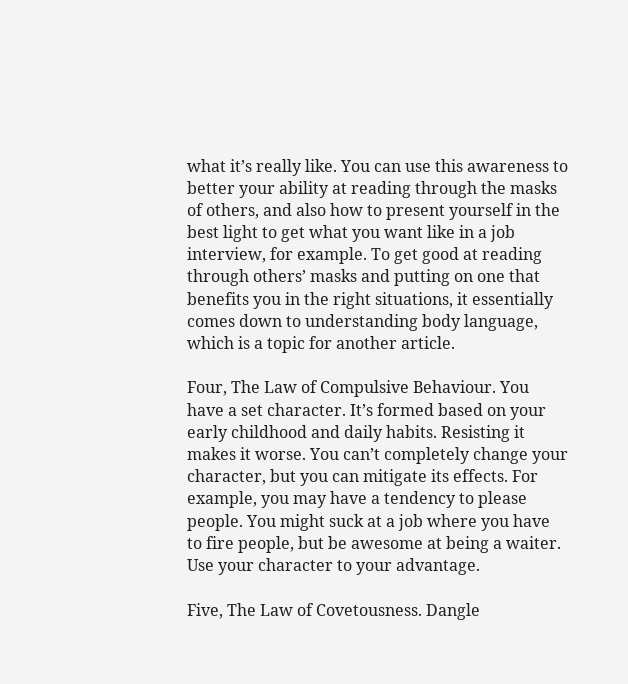what it’s really like. You can use this awareness to better your ability at reading through the masks of others, and also how to present yourself in the best light to get what you want like in a job interview, for example. To get good at reading through others’ masks and putting on one that benefits you in the right situations, it essentially comes down to understanding body language, which is a topic for another article.

Four, The Law of Compulsive Behaviour. You have a set character. It’s formed based on your early childhood and daily habits. Resisting it makes it worse. You can’t completely change your character, but you can mitigate its effects. For example, you may have a tendency to please people. You might suck at a job where you have to fire people, but be awesome at being a waiter. Use your character to your advantage.

Five, The Law of Covetousness. Dangle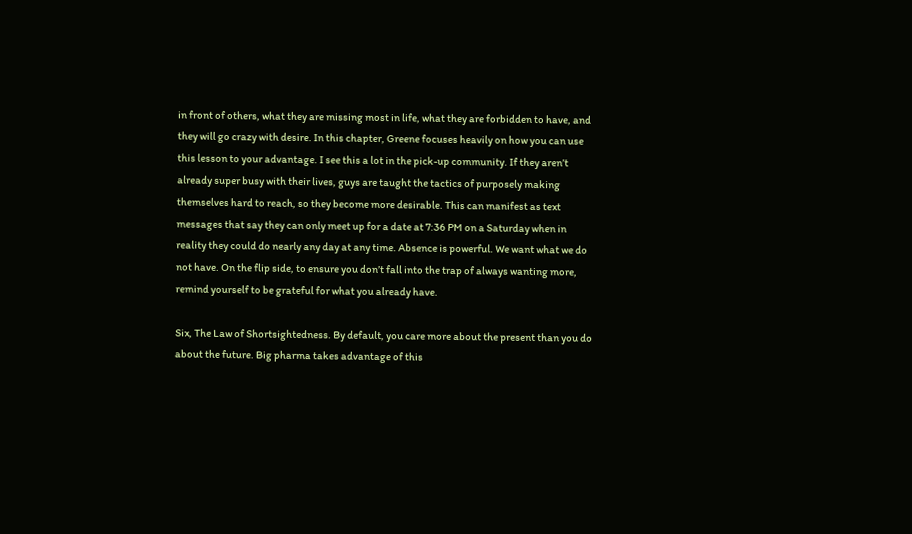in front of others, what they are missing most in life, what they are forbidden to have, and they will go crazy with desire. In this chapter, Greene focuses heavily on how you can use this lesson to your advantage. I see this a lot in the pick-up community. If they aren’t already super busy with their lives, guys are taught the tactics of purposely making themselves hard to reach, so they become more desirable. This can manifest as text messages that say they can only meet up for a date at 7:36 PM on a Saturday when in reality they could do nearly any day at any time. Absence is powerful. We want what we do not have. On the flip side, to ensure you don’t fall into the trap of always wanting more, remind yourself to be grateful for what you already have.

Six, The Law of Shortsightedness. By default, you care more about the present than you do about the future. Big pharma takes advantage of this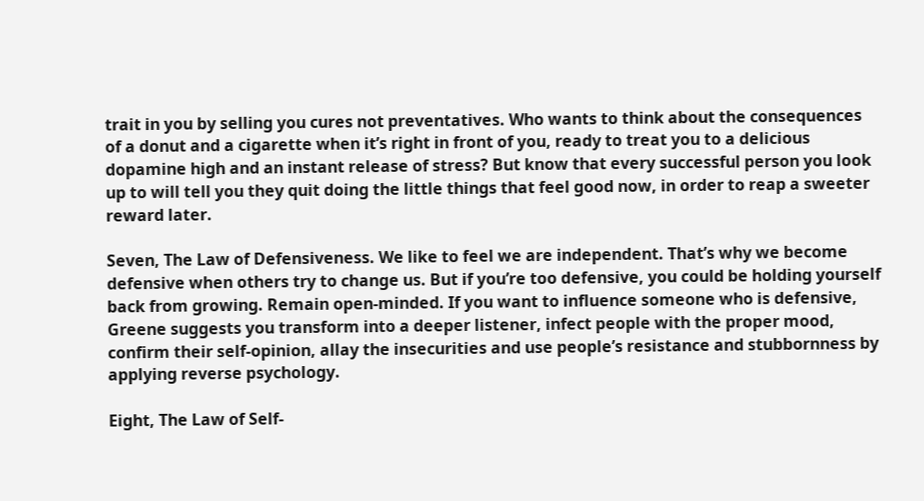trait in you by selling you cures not preventatives. Who wants to think about the consequences of a donut and a cigarette when it’s right in front of you, ready to treat you to a delicious dopamine high and an instant release of stress? But know that every successful person you look up to will tell you they quit doing the little things that feel good now, in order to reap a sweeter reward later.

Seven, The Law of Defensiveness. We like to feel we are independent. That’s why we become defensive when others try to change us. But if you’re too defensive, you could be holding yourself back from growing. Remain open-minded. If you want to influence someone who is defensive, Greene suggests you transform into a deeper listener, infect people with the proper mood, confirm their self-opinion, allay the insecurities and use people’s resistance and stubbornness by applying reverse psychology.

Eight, The Law of Self-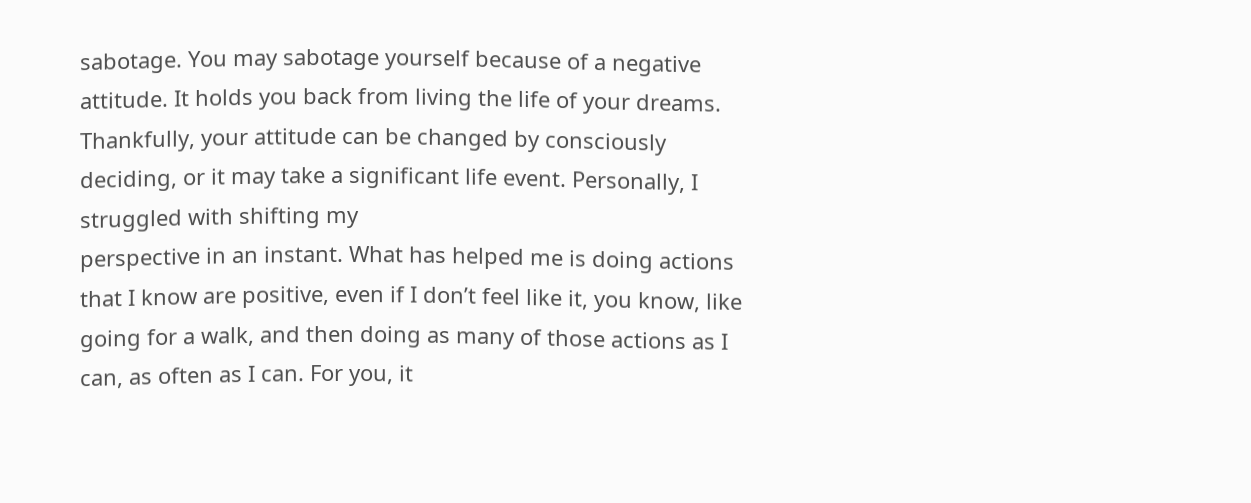sabotage. You may sabotage yourself because of a negative attitude. It holds you back from living the life of your dreams. Thankfully, your attitude can be changed by consciously deciding, or it may take a significant life event. Personally, I struggled with shifting my
perspective in an instant. What has helped me is doing actions that I know are positive, even if I don’t feel like it, you know, like going for a walk, and then doing as many of those actions as I can, as often as I can. For you, it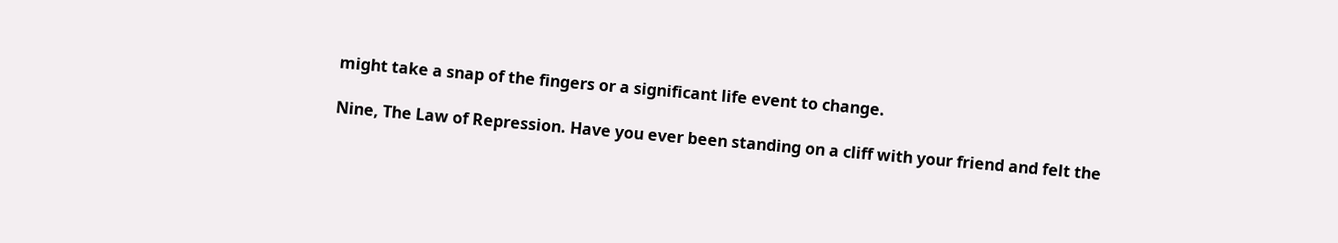might take a snap of the fingers or a significant life event to change.

Nine, The Law of Repression. Have you ever been standing on a cliff with your friend and felt the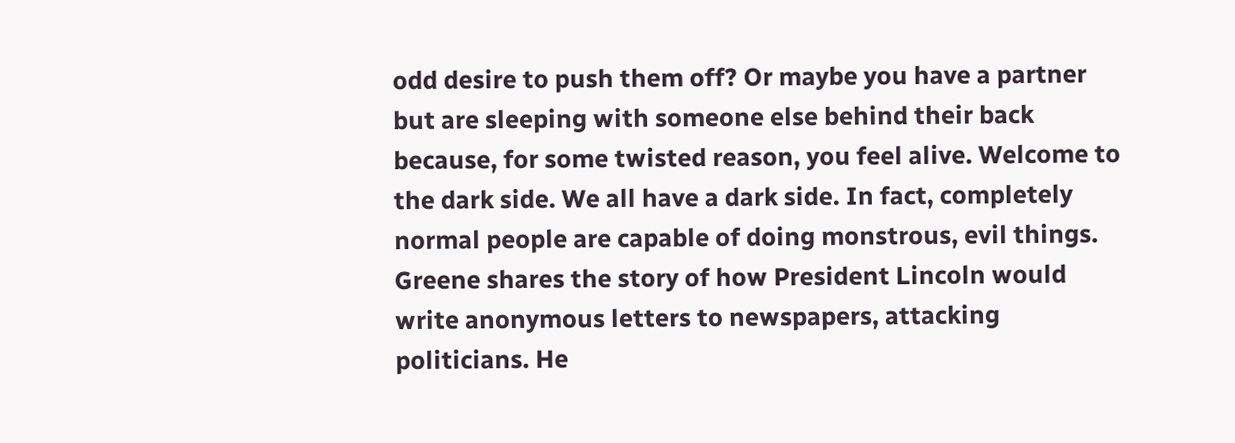odd desire to push them off? Or maybe you have a partner but are sleeping with someone else behind their back because, for some twisted reason, you feel alive. Welcome to the dark side. We all have a dark side. In fact, completely normal people are capable of doing monstrous, evil things. Greene shares the story of how President Lincoln would write anonymous letters to newspapers, attacking politicians. He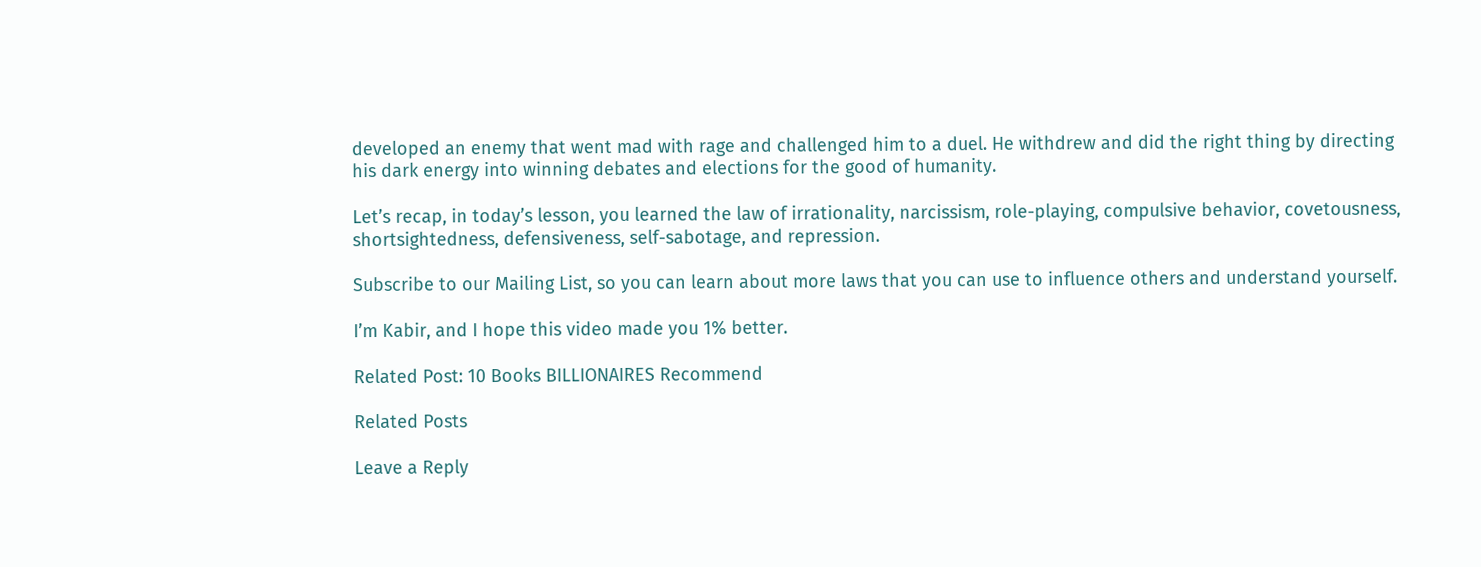developed an enemy that went mad with rage and challenged him to a duel. He withdrew and did the right thing by directing his dark energy into winning debates and elections for the good of humanity.

Let’s recap, in today’s lesson, you learned the law of irrationality, narcissism, role-playing, compulsive behavior, covetousness, shortsightedness, defensiveness, self-sabotage, and repression.

Subscribe to our Mailing List, so you can learn about more laws that you can use to influence others and understand yourself.

I’m Kabir, and I hope this video made you 1% better.

Related Post: 10 Books BILLIONAIRES Recommend

Related Posts

Leave a Reply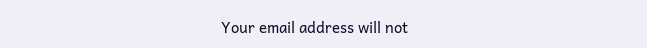Your email address will not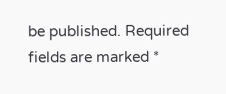be published. Required fields are marked *